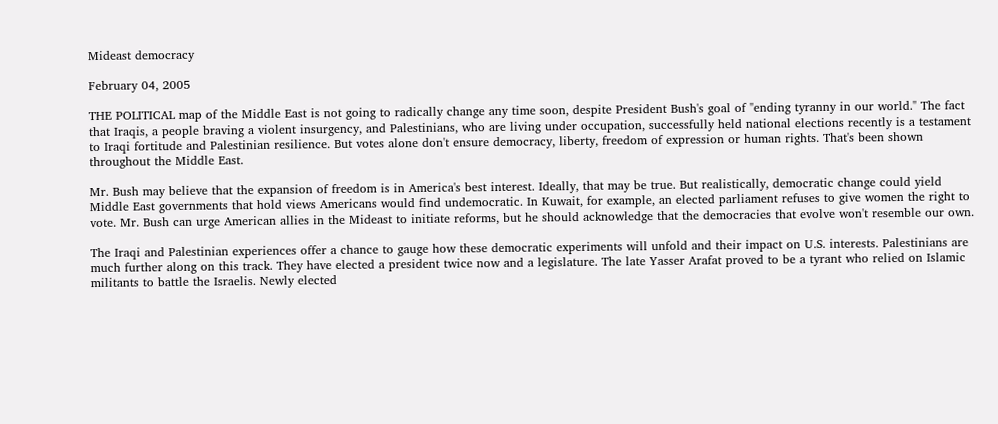Mideast democracy

February 04, 2005

THE POLITICAL map of the Middle East is not going to radically change any time soon, despite President Bush's goal of "ending tyranny in our world." The fact that Iraqis, a people braving a violent insurgency, and Palestinians, who are living under occupation, successfully held national elections recently is a testament to Iraqi fortitude and Palestinian resilience. But votes alone don't ensure democracy, liberty, freedom of expression or human rights. That's been shown throughout the Middle East.

Mr. Bush may believe that the expansion of freedom is in America's best interest. Ideally, that may be true. But realistically, democratic change could yield Middle East governments that hold views Americans would find undemocratic. In Kuwait, for example, an elected parliament refuses to give women the right to vote. Mr. Bush can urge American allies in the Mideast to initiate reforms, but he should acknowledge that the democracies that evolve won't resemble our own.

The Iraqi and Palestinian experiences offer a chance to gauge how these democratic experiments will unfold and their impact on U.S. interests. Palestinians are much further along on this track. They have elected a president twice now and a legislature. The late Yasser Arafat proved to be a tyrant who relied on Islamic militants to battle the Israelis. Newly elected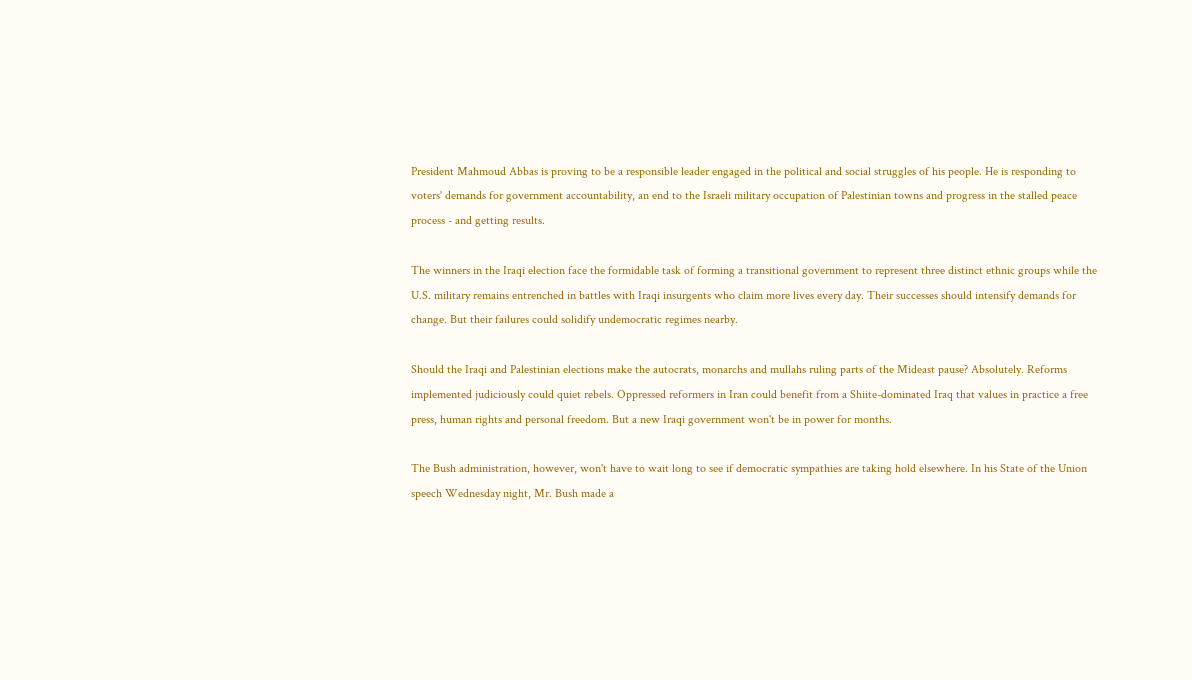President Mahmoud Abbas is proving to be a responsible leader engaged in the political and social struggles of his people. He is responding to voters' demands for government accountability, an end to the Israeli military occupation of Palestinian towns and progress in the stalled peace process - and getting results.

The winners in the Iraqi election face the formidable task of forming a transitional government to represent three distinct ethnic groups while the U.S. military remains entrenched in battles with Iraqi insurgents who claim more lives every day. Their successes should intensify demands for change. But their failures could solidify undemocratic regimes nearby.

Should the Iraqi and Palestinian elections make the autocrats, monarchs and mullahs ruling parts of the Mideast pause? Absolutely. Reforms implemented judiciously could quiet rebels. Oppressed reformers in Iran could benefit from a Shiite-dominated Iraq that values in practice a free press, human rights and personal freedom. But a new Iraqi government won't be in power for months.

The Bush administration, however, won't have to wait long to see if democratic sympathies are taking hold elsewhere. In his State of the Union speech Wednesday night, Mr. Bush made a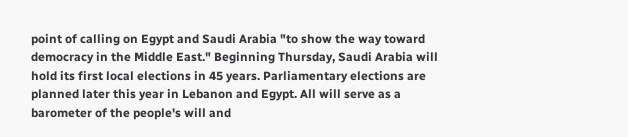point of calling on Egypt and Saudi Arabia "to show the way toward democracy in the Middle East." Beginning Thursday, Saudi Arabia will hold its first local elections in 45 years. Parliamentary elections are planned later this year in Lebanon and Egypt. All will serve as a barometer of the people's will and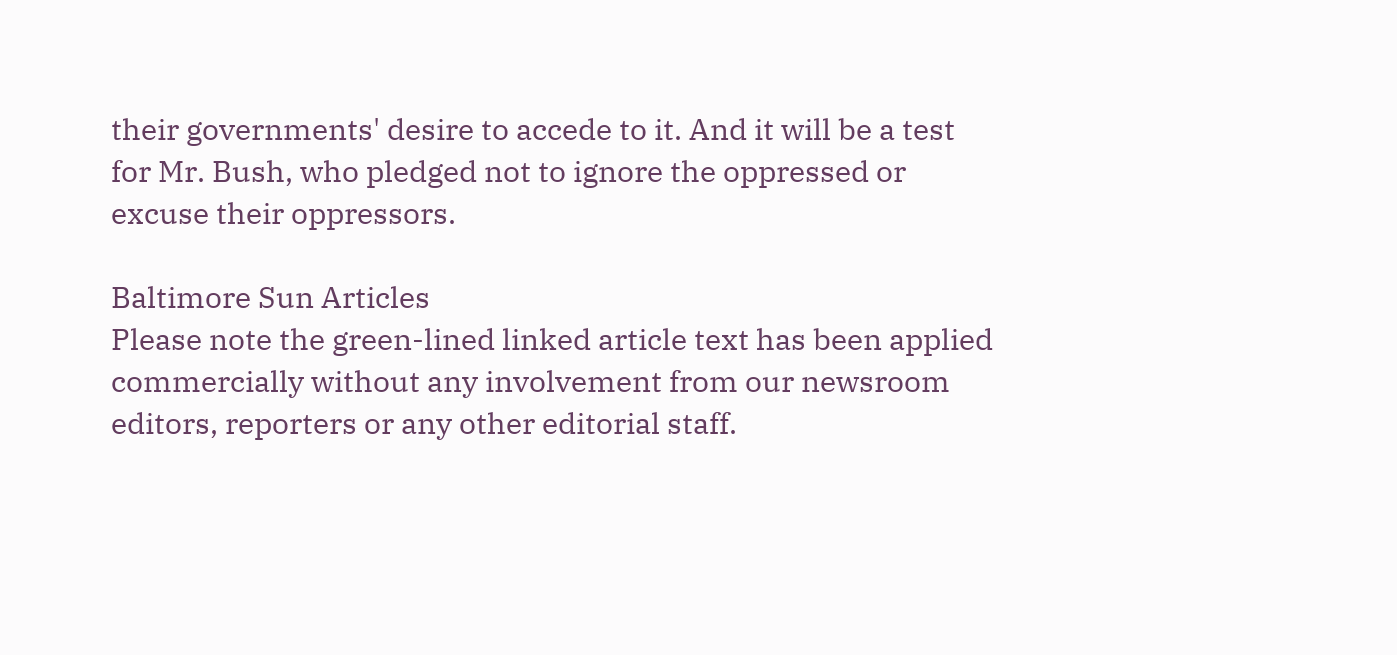their governments' desire to accede to it. And it will be a test for Mr. Bush, who pledged not to ignore the oppressed or excuse their oppressors.

Baltimore Sun Articles
Please note the green-lined linked article text has been applied commercially without any involvement from our newsroom editors, reporters or any other editorial staff.